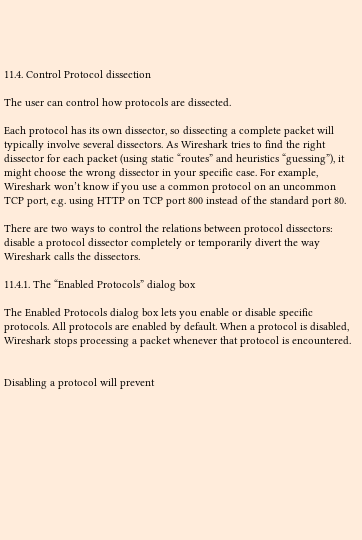11.4. Control Protocol dissection

The user can control how protocols are dissected.

Each protocol has its own dissector, so dissecting a complete packet will typically involve several dissectors. As Wireshark tries to find the right dissector for each packet (using static “routes” and heuristics “guessing”), it might choose the wrong dissector in your specific case. For example, Wireshark won’t know if you use a common protocol on an uncommon TCP port, e.g. using HTTP on TCP port 800 instead of the standard port 80.

There are two ways to control the relations between protocol dissectors: disable a protocol dissector completely or temporarily divert the way Wireshark calls the dissectors.

11.4.1. The “Enabled Protocols” dialog box

The Enabled Protocols dialog box lets you enable or disable specific protocols. All protocols are enabled by default. When a protocol is disabled, Wireshark stops processing a packet whenever that protocol is encountered.


Disabling a protocol will prevent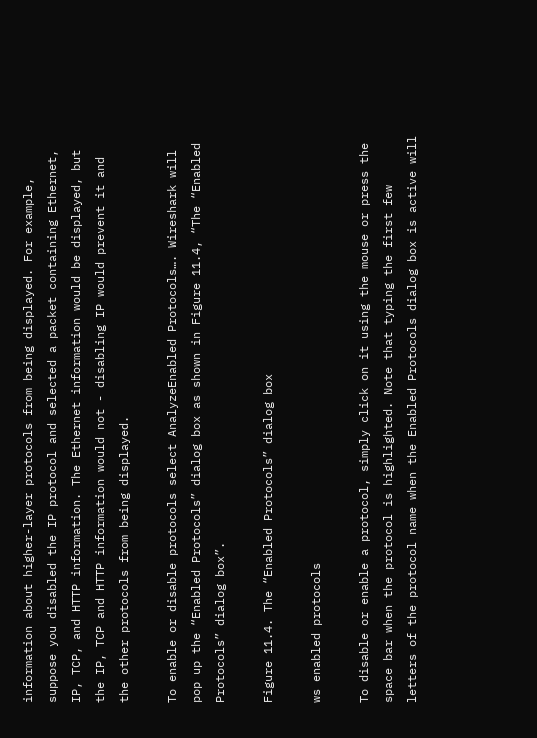information about higher-layer protocols from being displayed. For example, suppose you disabled the IP protocol and selected a packet containing Ethernet, IP, TCP, and HTTP information. The Ethernet information would be displayed, but the IP, TCP and HTTP information would not - disabling IP would prevent it and the other protocols from being displayed.

To enable or disable protocols select AnalyzeEnabled Protocols…. Wireshark will pop up the “Enabled Protocols” dialog box as shown in Figure 11.4, “The “Enabled Protocols” dialog box”.

Figure 11.4. The “Enabled Protocols” dialog box

ws enabled protocols

To disable or enable a protocol, simply click on it using the mouse or press the space bar when the protocol is highlighted. Note that typing the first few letters of the protocol name when the Enabled Protocols dialog box is active will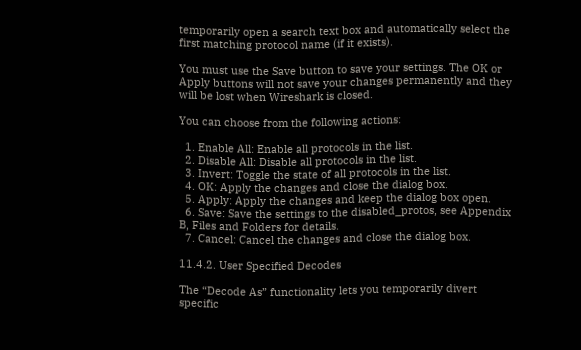temporarily open a search text box and automatically select the first matching protocol name (if it exists).

You must use the Save button to save your settings. The OK or Apply buttons will not save your changes permanently and they will be lost when Wireshark is closed.

You can choose from the following actions:

  1. Enable All: Enable all protocols in the list.
  2. Disable All: Disable all protocols in the list.
  3. Invert: Toggle the state of all protocols in the list.
  4. OK: Apply the changes and close the dialog box.
  5. Apply: Apply the changes and keep the dialog box open.
  6. Save: Save the settings to the disabled_protos, see Appendix B, Files and Folders for details.
  7. Cancel: Cancel the changes and close the dialog box.

11.4.2. User Specified Decodes

The “Decode As” functionality lets you temporarily divert specific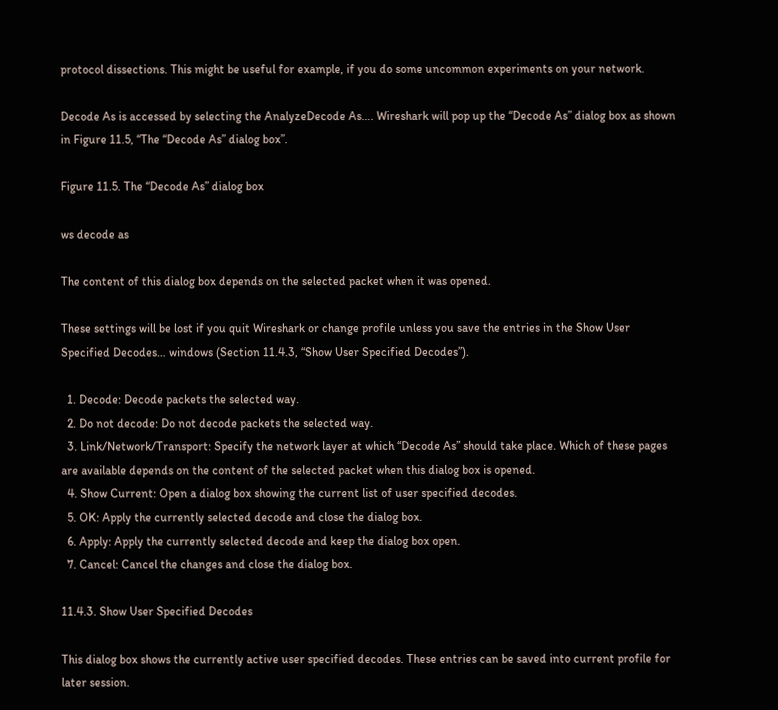protocol dissections. This might be useful for example, if you do some uncommon experiments on your network.

Decode As is accessed by selecting the AnalyzeDecode As…. Wireshark will pop up the “Decode As” dialog box as shown in Figure 11.5, “The “Decode As” dialog box”.

Figure 11.5. The “Decode As” dialog box

ws decode as

The content of this dialog box depends on the selected packet when it was opened.

These settings will be lost if you quit Wireshark or change profile unless you save the entries in the Show User Specified Decodes… windows (Section 11.4.3, “Show User Specified Decodes”).

  1. Decode: Decode packets the selected way.
  2. Do not decode: Do not decode packets the selected way.
  3. Link/Network/Transport: Specify the network layer at which “Decode As” should take place. Which of these pages are available depends on the content of the selected packet when this dialog box is opened.
  4. Show Current: Open a dialog box showing the current list of user specified decodes.
  5. OK: Apply the currently selected decode and close the dialog box.
  6. Apply: Apply the currently selected decode and keep the dialog box open.
  7. Cancel: Cancel the changes and close the dialog box.

11.4.3. Show User Specified Decodes

This dialog box shows the currently active user specified decodes. These entries can be saved into current profile for later session.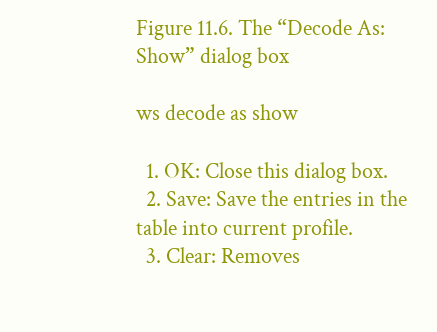Figure 11.6. The “Decode As: Show” dialog box

ws decode as show

  1. OK: Close this dialog box.
  2. Save: Save the entries in the table into current profile.
  3. Clear: Removes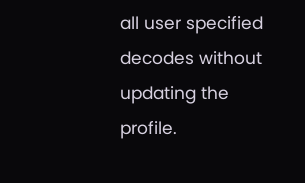all user specified decodes without updating the profile.